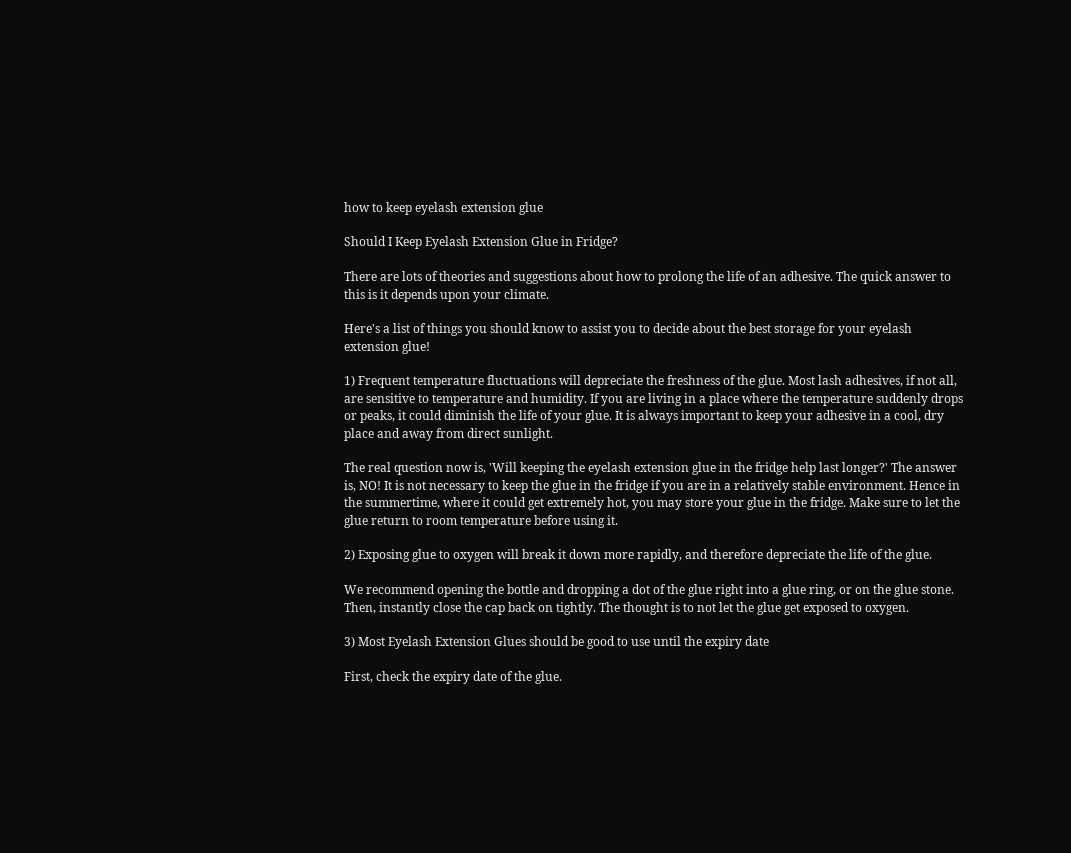how to keep eyelash extension glue

Should I Keep Eyelash Extension Glue in Fridge?

There are lots of theories and suggestions about how to prolong the life of an adhesive. The quick answer to this is it depends upon your climate.

Here's a list of things you should know to assist you to decide about the best storage for your eyelash extension glue!

1) Frequent temperature fluctuations will depreciate the freshness of the glue. Most lash adhesives, if not all, are sensitive to temperature and humidity. If you are living in a place where the temperature suddenly drops or peaks, it could diminish the life of your glue. It is always important to keep your adhesive in a cool, dry place and away from direct sunlight.

The real question now is, 'Will keeping the eyelash extension glue in the fridge help last longer?' The answer is, NO! It is not necessary to keep the glue in the fridge if you are in a relatively stable environment. Hence in the summertime, where it could get extremely hot, you may store your glue in the fridge. Make sure to let the glue return to room temperature before using it.

2) Exposing glue to oxygen will break it down more rapidly, and therefore depreciate the life of the glue.

We recommend opening the bottle and dropping a dot of the glue right into a glue ring, or on the glue stone. Then, instantly close the cap back on tightly. The thought is to not let the glue get exposed to oxygen.

3) Most Eyelash Extension Glues should be good to use until the expiry date

First, check the expiry date of the glue.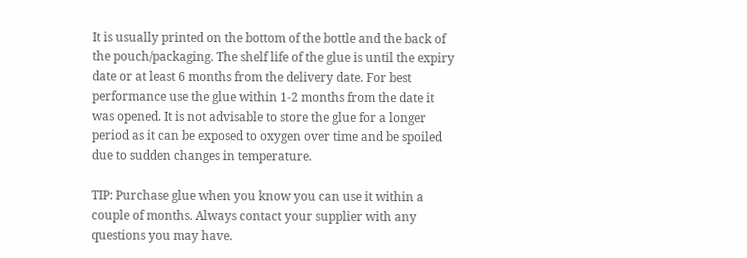It is usually printed on the bottom of the bottle and the back of the pouch/packaging. The shelf life of the glue is until the expiry date or at least 6 months from the delivery date. For best performance use the glue within 1-2 months from the date it was opened. It is not advisable to store the glue for a longer period as it can be exposed to oxygen over time and be spoiled due to sudden changes in temperature.

TIP: Purchase glue when you know you can use it within a couple of months. Always contact your supplier with any questions you may have.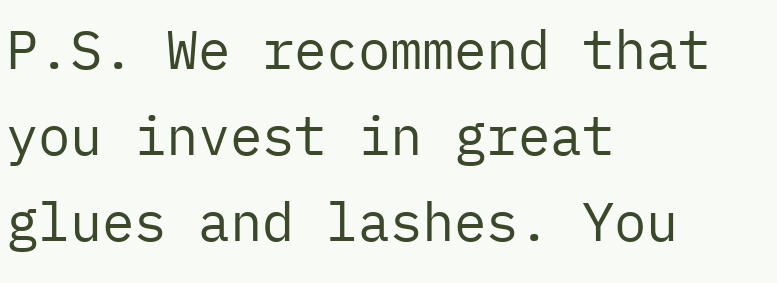P.S. We recommend that you invest in great glues and lashes. You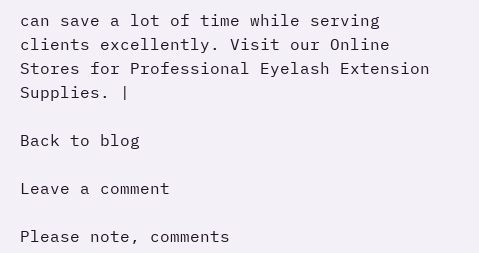can save a lot of time while serving clients excellently. Visit our Online Stores for Professional Eyelash Extension Supplies. |

Back to blog

Leave a comment

Please note, comments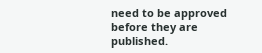need to be approved before they are published.